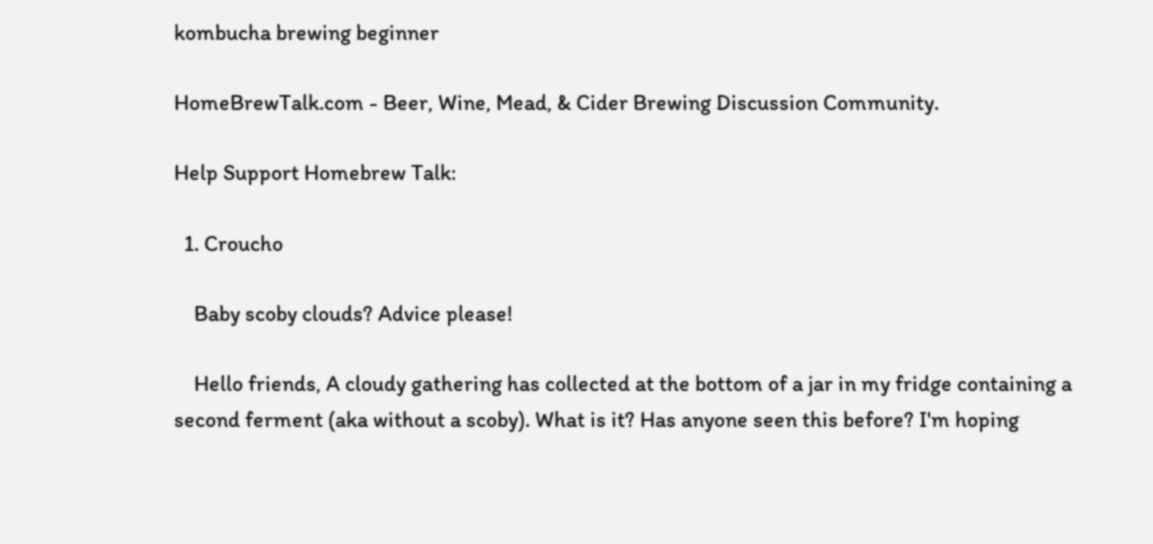kombucha brewing beginner

HomeBrewTalk.com - Beer, Wine, Mead, & Cider Brewing Discussion Community.

Help Support Homebrew Talk:

  1. Croucho

    Baby scoby clouds? Advice please!

    Hello friends, A cloudy gathering has collected at the bottom of a jar in my fridge containing a second ferment (aka without a scoby). What is it? Has anyone seen this before? I'm hoping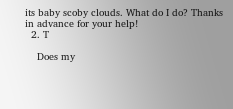its baby scoby clouds. What do I do? Thanks in advance for your help!
  2. T

    Does my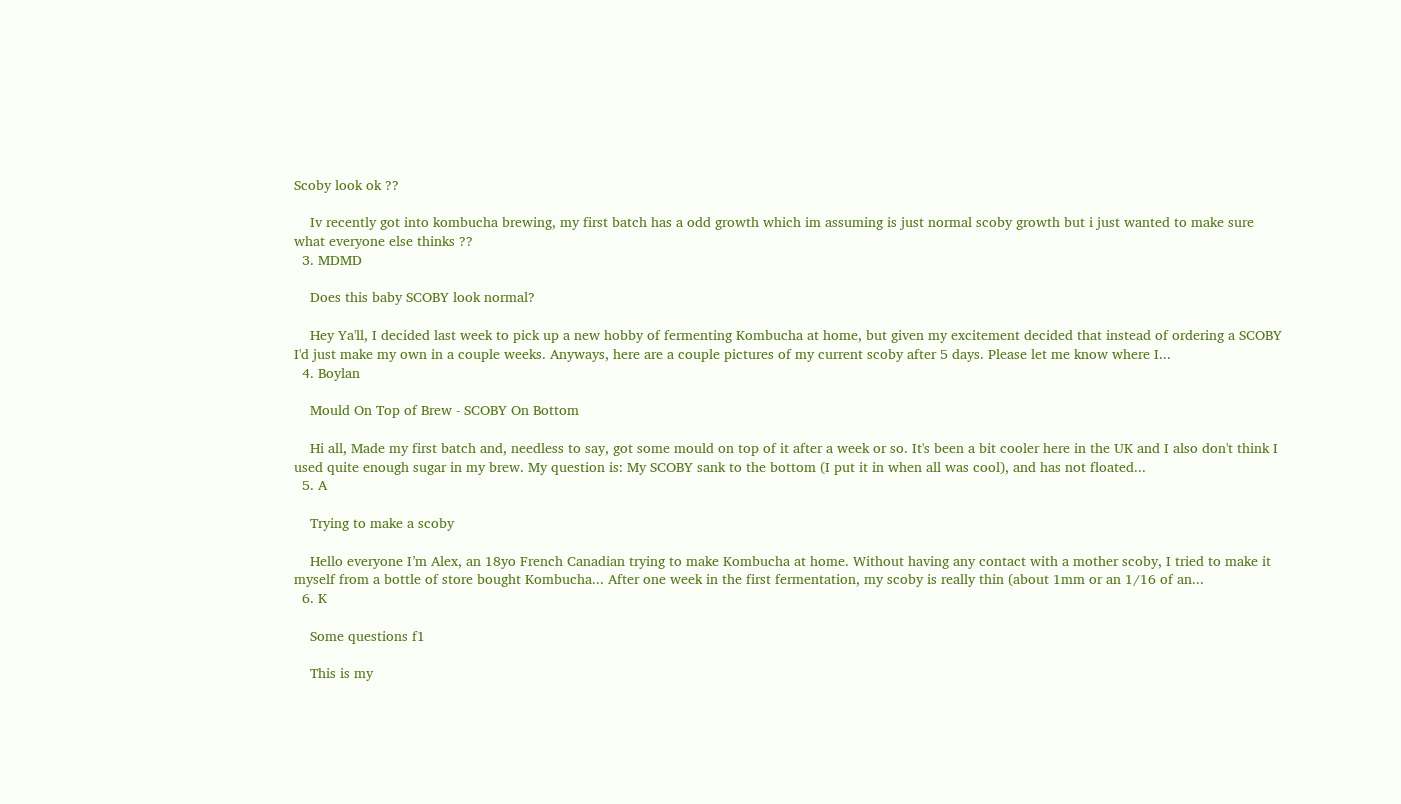Scoby look ok ??

    Iv recently got into kombucha brewing, my first batch has a odd growth which im assuming is just normal scoby growth but i just wanted to make sure what everyone else thinks ??
  3. MDMD

    Does this baby SCOBY look normal?

    Hey Ya'll, I decided last week to pick up a new hobby of fermenting Kombucha at home, but given my excitement decided that instead of ordering a SCOBY I'd just make my own in a couple weeks. Anyways, here are a couple pictures of my current scoby after 5 days. Please let me know where I...
  4. Boylan

    Mould On Top of Brew - SCOBY On Bottom

    Hi all, Made my first batch and, needless to say, got some mould on top of it after a week or so. It's been a bit cooler here in the UK and I also don't think I used quite enough sugar in my brew. My question is: My SCOBY sank to the bottom (I put it in when all was cool), and has not floated...
  5. A

    Trying to make a scoby

    Hello everyone I’m Alex, an 18yo French Canadian trying to make Kombucha at home. Without having any contact with a mother scoby, I tried to make it myself from a bottle of store bought Kombucha... After one week in the first fermentation, my scoby is really thin (about 1mm or an 1/16 of an...
  6. K

    Some questions f1

    This is my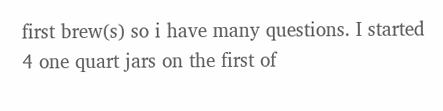first brew(s) so i have many questions. I started 4 one quart jars on the first of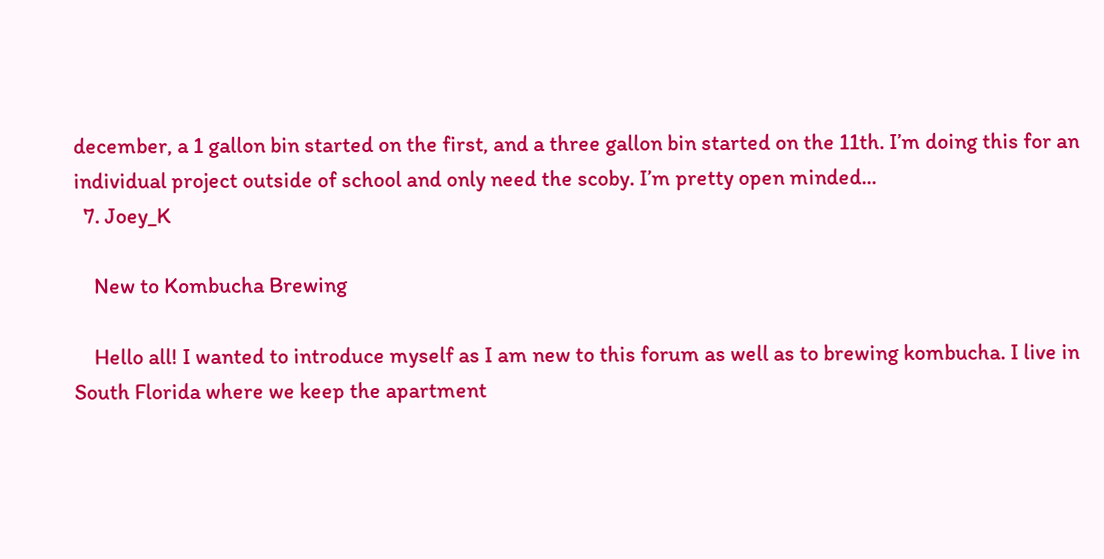december, a 1 gallon bin started on the first, and a three gallon bin started on the 11th. I’m doing this for an individual project outside of school and only need the scoby. I’m pretty open minded...
  7. Joey_K

    New to Kombucha Brewing

    Hello all! I wanted to introduce myself as I am new to this forum as well as to brewing kombucha. I live in South Florida where we keep the apartment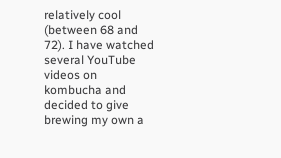relatively cool (between 68 and 72). I have watched several YouTube videos on kombucha and decided to give brewing my own a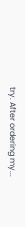try. After ordering my...